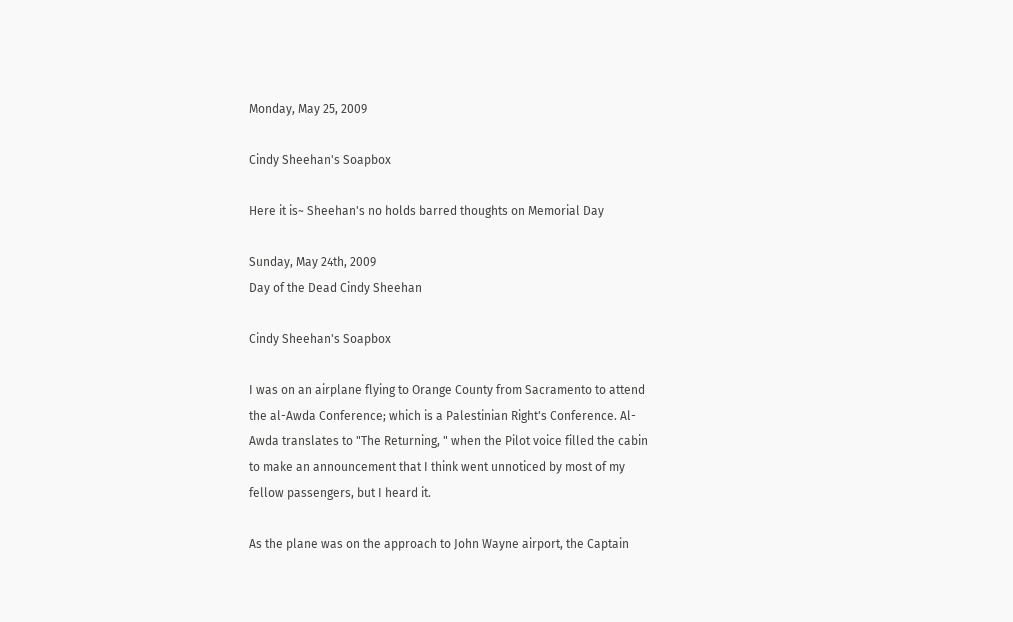Monday, May 25, 2009

Cindy Sheehan's Soapbox

Here it is~ Sheehan's no holds barred thoughts on Memorial Day

Sunday, May 24th, 2009
Day of the Dead Cindy Sheehan

Cindy Sheehan's Soapbox

I was on an airplane flying to Orange County from Sacramento to attend the al-Awda Conference; which is a Palestinian Right's Conference. Al-Awda translates to "The Returning, " when the Pilot voice filled the cabin to make an announcement that I think went unnoticed by most of my fellow passengers, but I heard it.

As the plane was on the approach to John Wayne airport, the Captain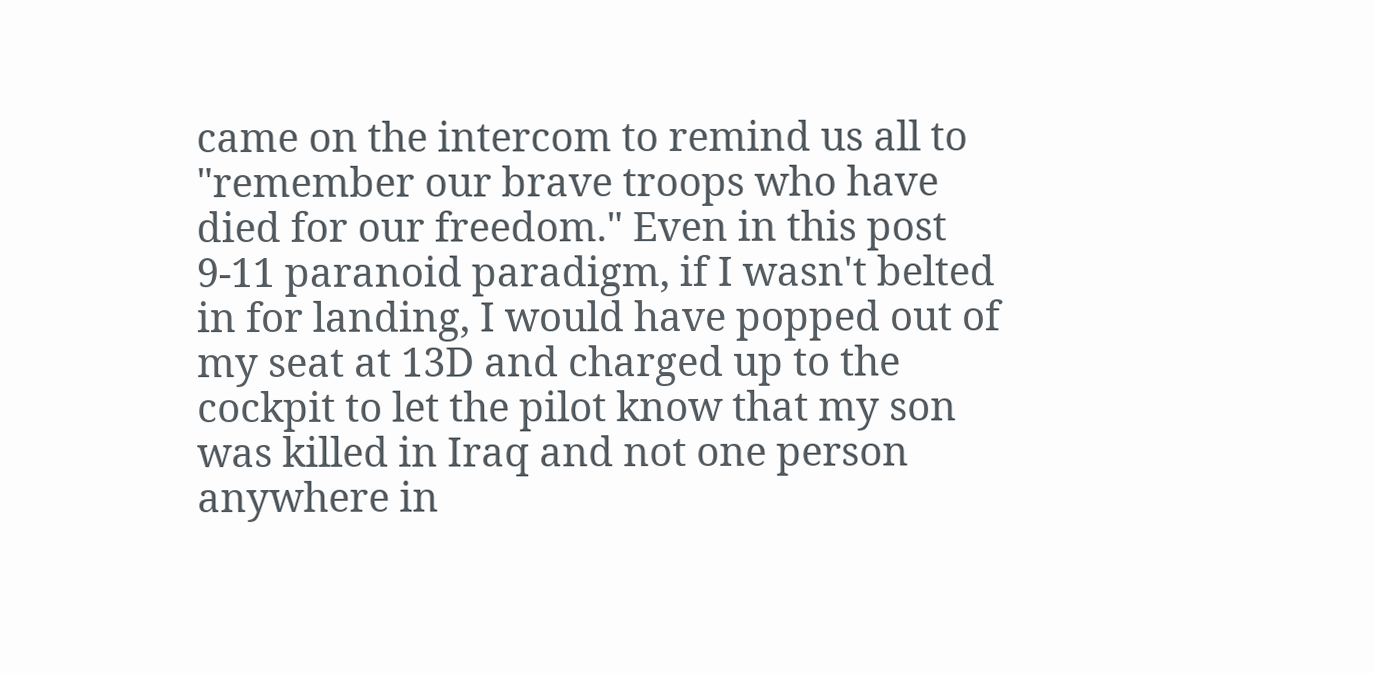came on the intercom to remind us all to "remember our brave troops who have died for our freedom." Even in this post 9-11 paranoid paradigm, if I wasn't belted in for landing, I would have popped out of my seat at 13D and charged up to the cockpit to let the pilot know that my son was killed in Iraq and not one person anywhere in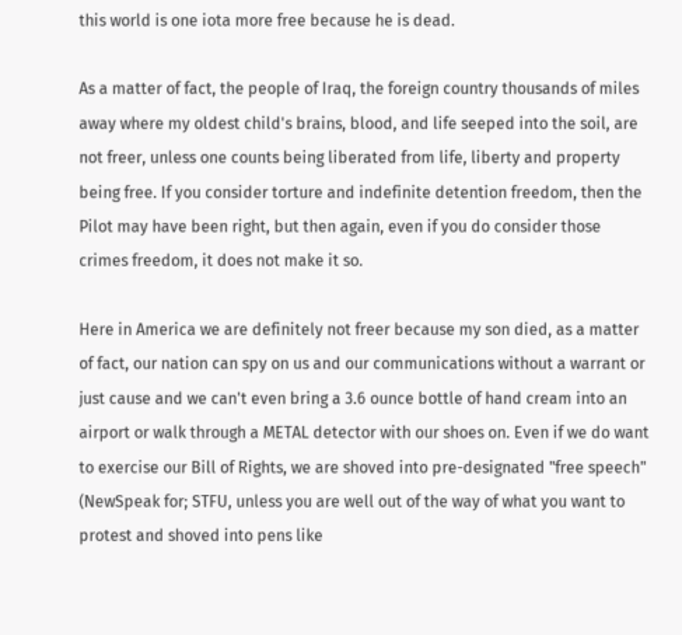this world is one iota more free because he is dead.

As a matter of fact, the people of Iraq, the foreign country thousands of miles away where my oldest child's brains, blood, and life seeped into the soil, are not freer, unless one counts being liberated from life, liberty and property being free. If you consider torture and indefinite detention freedom, then the Pilot may have been right, but then again, even if you do consider those crimes freedom, it does not make it so.

Here in America we are definitely not freer because my son died, as a matter of fact, our nation can spy on us and our communications without a warrant or just cause and we can't even bring a 3.6 ounce bottle of hand cream into an airport or walk through a METAL detector with our shoes on. Even if we do want to exercise our Bill of Rights, we are shoved into pre-designated "free speech" (NewSpeak for; STFU, unless you are well out of the way of what you want to protest and shoved into pens like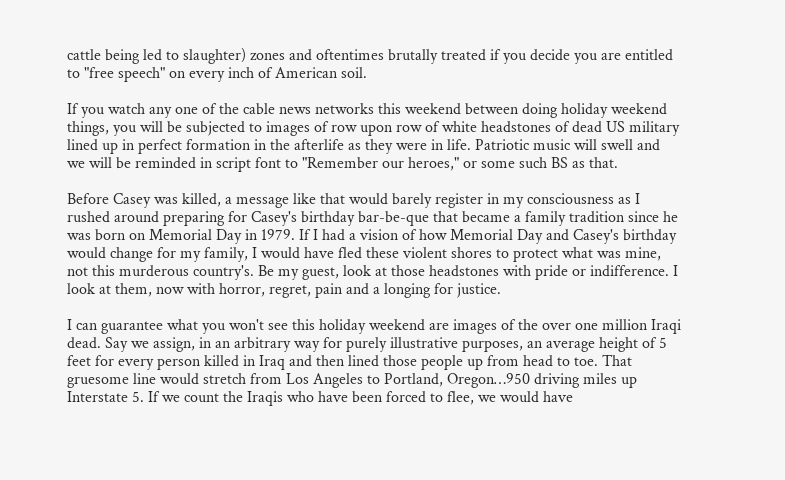cattle being led to slaughter) zones and oftentimes brutally treated if you decide you are entitled to "free speech" on every inch of American soil.

If you watch any one of the cable news networks this weekend between doing holiday weekend things, you will be subjected to images of row upon row of white headstones of dead US military lined up in perfect formation in the afterlife as they were in life. Patriotic music will swell and we will be reminded in script font to "Remember our heroes," or some such BS as that.

Before Casey was killed, a message like that would barely register in my consciousness as I rushed around preparing for Casey's birthday bar-be-que that became a family tradition since he was born on Memorial Day in 1979. If I had a vision of how Memorial Day and Casey's birthday would change for my family, I would have fled these violent shores to protect what was mine, not this murderous country's. Be my guest, look at those headstones with pride or indifference. I look at them, now with horror, regret, pain and a longing for justice.

I can guarantee what you won't see this holiday weekend are images of the over one million Iraqi dead. Say we assign, in an arbitrary way for purely illustrative purposes, an average height of 5 feet for every person killed in Iraq and then lined those people up from head to toe. That gruesome line would stretch from Los Angeles to Portland, Oregon…950 driving miles up Interstate 5. If we count the Iraqis who have been forced to flee, we would have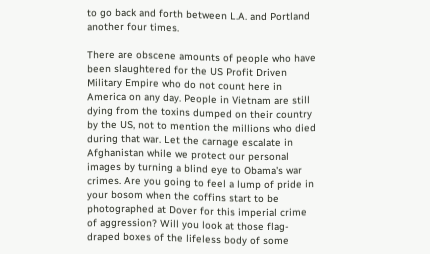to go back and forth between L.A. and Portland another four times.

There are obscene amounts of people who have been slaughtered for the US Profit Driven Military Empire who do not count here in America on any day. People in Vietnam are still dying from the toxins dumped on their country by the US, not to mention the millions who died during that war. Let the carnage escalate in Afghanistan while we protect our personal images by turning a blind eye to Obama's war crimes. Are you going to feel a lump of pride in your bosom when the coffins start to be photographed at Dover for this imperial crime of aggression? Will you look at those flag-draped boxes of the lifeless body of some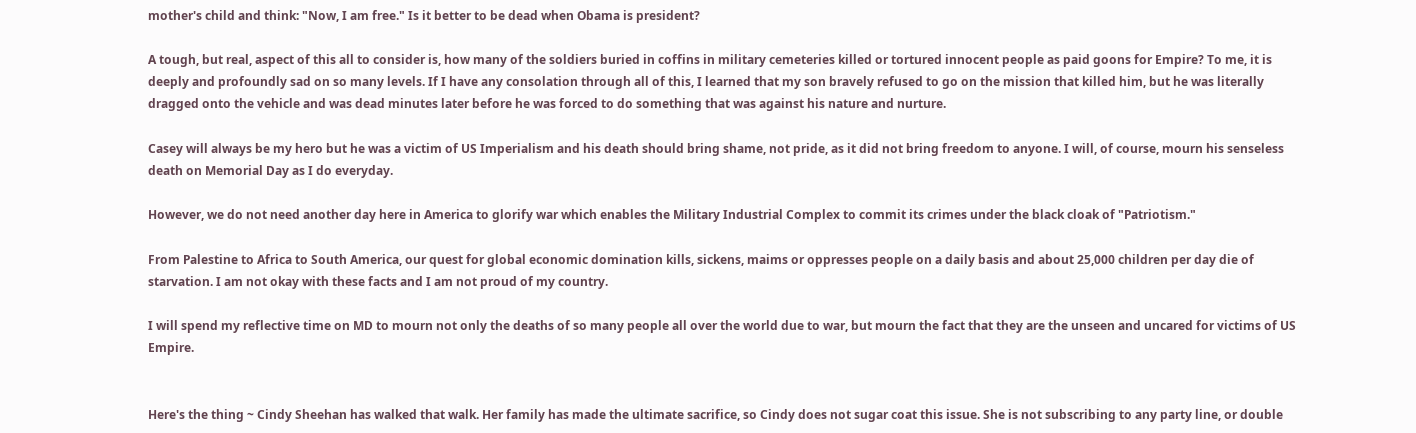mother's child and think: "Now, I am free." Is it better to be dead when Obama is president?

A tough, but real, aspect of this all to consider is, how many of the soldiers buried in coffins in military cemeteries killed or tortured innocent people as paid goons for Empire? To me, it is deeply and profoundly sad on so many levels. If I have any consolation through all of this, I learned that my son bravely refused to go on the mission that killed him, but he was literally dragged onto the vehicle and was dead minutes later before he was forced to do something that was against his nature and nurture.

Casey will always be my hero but he was a victim of US Imperialism and his death should bring shame, not pride, as it did not bring freedom to anyone. I will, of course, mourn his senseless death on Memorial Day as I do everyday.

However, we do not need another day here in America to glorify war which enables the Military Industrial Complex to commit its crimes under the black cloak of "Patriotism."

From Palestine to Africa to South America, our quest for global economic domination kills, sickens, maims or oppresses people on a daily basis and about 25,000 children per day die of starvation. I am not okay with these facts and I am not proud of my country.

I will spend my reflective time on MD to mourn not only the deaths of so many people all over the world due to war, but mourn the fact that they are the unseen and uncared for victims of US Empire.


Here's the thing ~ Cindy Sheehan has walked that walk. Her family has made the ultimate sacrifice, so Cindy does not sugar coat this issue. She is not subscribing to any party line, or double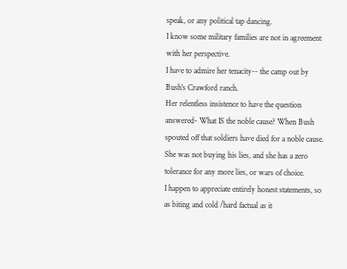speak, or any political tap dancing.
I know some military families are not in agreement with her perspective.
I have to admire her tenacity-- the camp out by Bush's Crawford ranch.
Her relentless insistence to have the question answered- What IS the noble cause? When Bush spouted off that soldiers have died for a noble cause.
She was not buying his lies, and she has a zero tolerance for any more lies, or wars of choice.
I happen to appreciate entirely honest statements, so as biting and cold /hard factual as it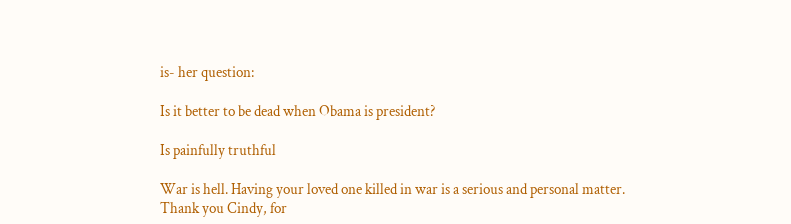is- her question:

Is it better to be dead when Obama is president?

Is painfully truthful

War is hell. Having your loved one killed in war is a serious and personal matter.
Thank you Cindy, for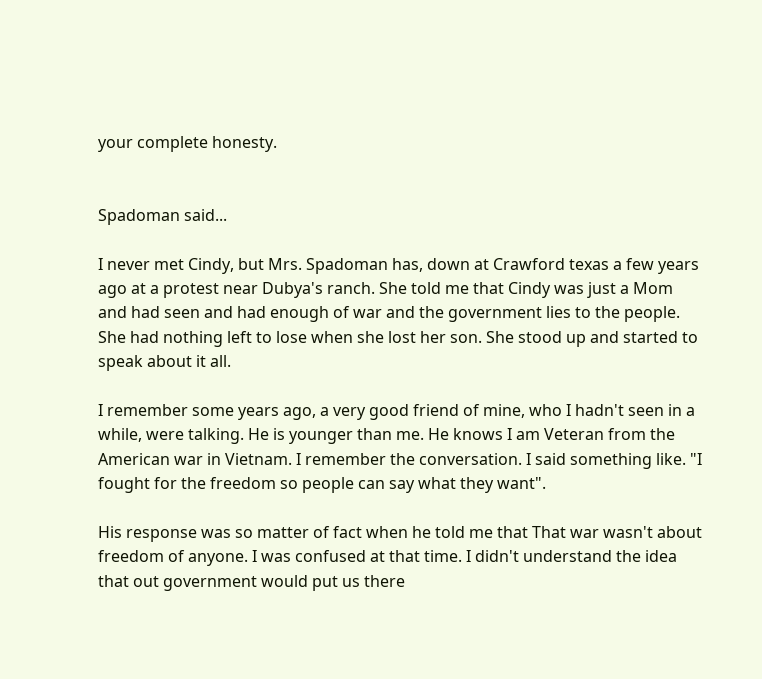your complete honesty.


Spadoman said...

I never met Cindy, but Mrs. Spadoman has, down at Crawford texas a few years ago at a protest near Dubya's ranch. She told me that Cindy was just a Mom and had seen and had enough of war and the government lies to the people. She had nothing left to lose when she lost her son. She stood up and started to speak about it all.

I remember some years ago, a very good friend of mine, who I hadn't seen in a while, were talking. He is younger than me. He knows I am Veteran from the American war in Vietnam. I remember the conversation. I said something like. "I fought for the freedom so people can say what they want".

His response was so matter of fact when he told me that That war wasn't about freedom of anyone. I was confused at that time. I didn't understand the idea that out government would put us there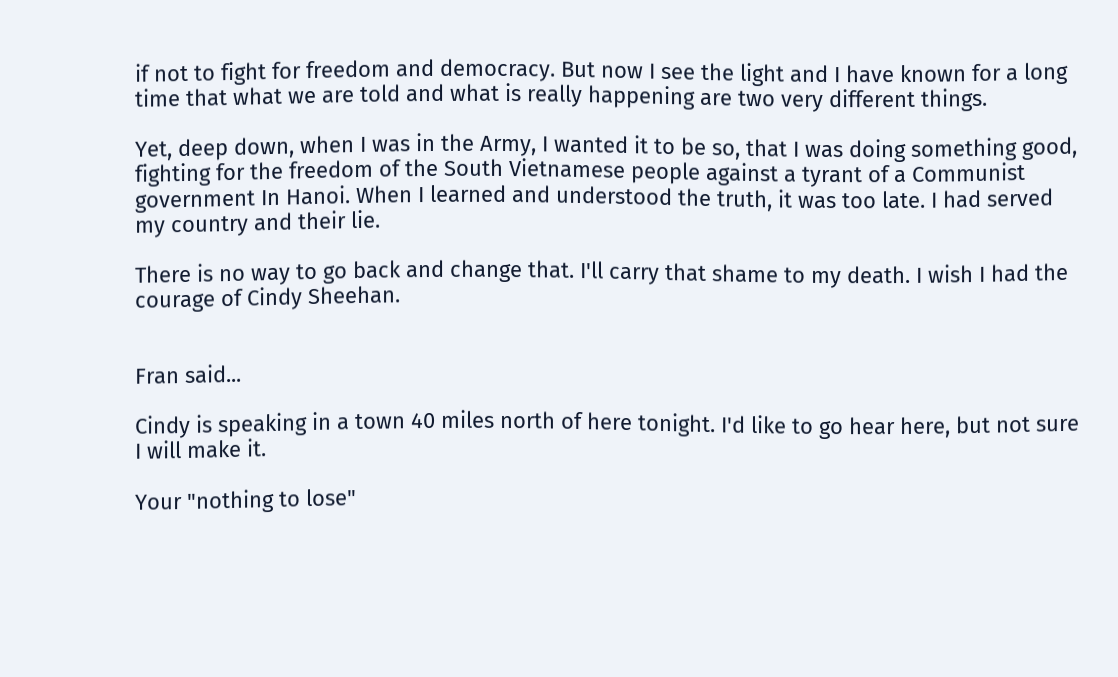if not to fight for freedom and democracy. But now I see the light and I have known for a long time that what we are told and what is really happening are two very different things.

Yet, deep down, when I was in the Army, I wanted it to be so, that I was doing something good, fighting for the freedom of the South Vietnamese people against a tyrant of a Communist government In Hanoi. When I learned and understood the truth, it was too late. I had served my country and their lie.

There is no way to go back and change that. I'll carry that shame to my death. I wish I had the courage of Cindy Sheehan.


Fran said...

Cindy is speaking in a town 40 miles north of here tonight. I'd like to go hear here, but not sure I will make it.

Your "nothing to lose"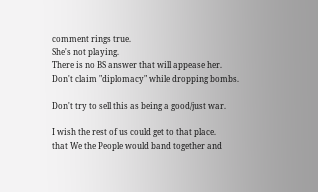comment rings true.
She's not playing.
There is no BS answer that will appease her.
Don't claim "diplomacy" while dropping bombs.

Don't try to sell this as being a good/just war.

I wish the rest of us could get to that place.
that We the People would band together and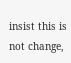insist this is not change,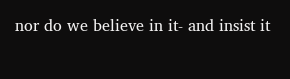nor do we believe in it- and insist it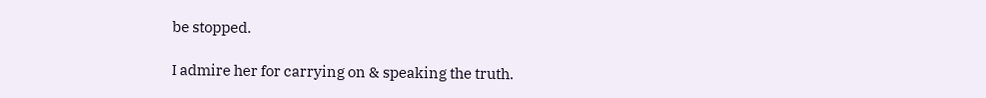be stopped.

I admire her for carrying on & speaking the truth.